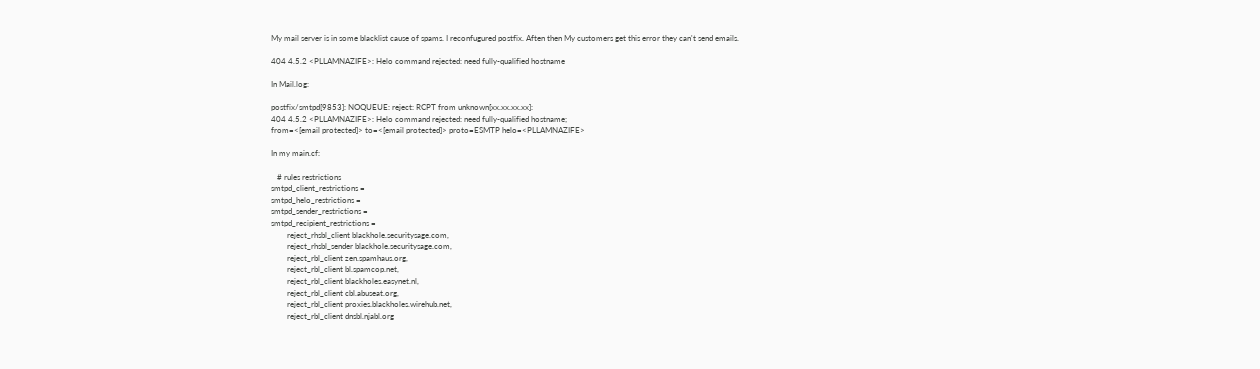My mail server is in some blacklist cause of spams. I reconfugured postfix. Aften then My customers get this error they can't send emails.

404 4.5.2 <PLLAMNAZIFE>: Helo command rejected: need fully-qualified hostname

In Mail.log:

postfix/smtpd[9853]: NOQUEUE: reject: RCPT from unknown[xx.xx.xx.xx]:
404 4.5.2 <PLLAMNAZIFE>: Helo command rejected: need fully-qualified hostname;
from=<[email protected]> to=<[email protected]> proto=ESMTP helo=<PLLAMNAZIFE>

In my main.cf:

   # rules restrictions
smtpd_client_restrictions =
smtpd_helo_restrictions =
smtpd_sender_restrictions =
smtpd_recipient_restrictions =
        reject_rhsbl_client blackhole.securitysage.com,
        reject_rhsbl_sender blackhole.securitysage.com,
        reject_rbl_client zen.spamhaus.org,
        reject_rbl_client bl.spamcop.net,
        reject_rbl_client blackholes.easynet.nl,
        reject_rbl_client cbl.abuseat.org,
        reject_rbl_client proxies.blackholes.wirehub.net,
        reject_rbl_client dnsbl.njabl.org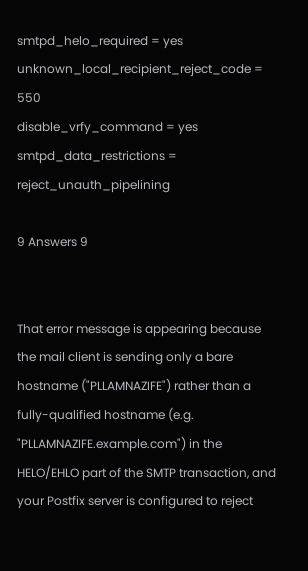smtpd_helo_required = yes
unknown_local_recipient_reject_code = 550
disable_vrfy_command = yes
smtpd_data_restrictions = reject_unauth_pipelining

9 Answers 9


That error message is appearing because the mail client is sending only a bare hostname ("PLLAMNAZIFE") rather than a fully-qualified hostname (e.g. "PLLAMNAZIFE.example.com") in the HELO/EHLO part of the SMTP transaction, and your Postfix server is configured to reject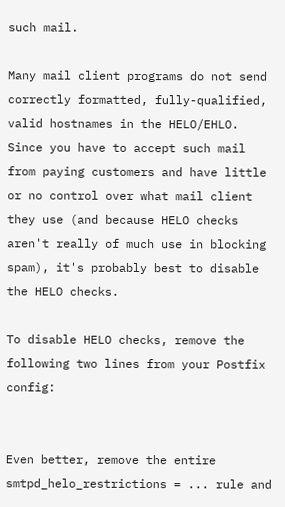such mail.

Many mail client programs do not send correctly formatted, fully-qualified, valid hostnames in the HELO/EHLO. Since you have to accept such mail from paying customers and have little or no control over what mail client they use (and because HELO checks aren't really of much use in blocking spam), it's probably best to disable the HELO checks.

To disable HELO checks, remove the following two lines from your Postfix config:


Even better, remove the entire smtpd_helo_restrictions = ... rule and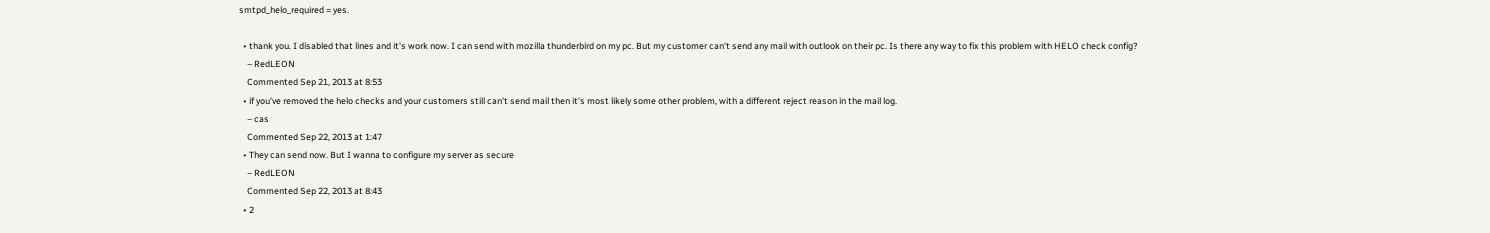smtpd_helo_required = yes.

  • thank you. I disabled that lines and it's work now. I can send with mozilla thunderbird on my pc. But my customer can't send any mail with outlook on their pc. Is there any way to fix this problem with HELO check config?
    – RedLEON
    Commented Sep 21, 2013 at 8:53
  • if you've removed the helo checks and your customers still can't send mail then it's most likely some other problem, with a different reject reason in the mail log.
    – cas
    Commented Sep 22, 2013 at 1:47
  • They can send now. But I wanna to configure my server as secure
    – RedLEON
    Commented Sep 22, 2013 at 8:43
  • 2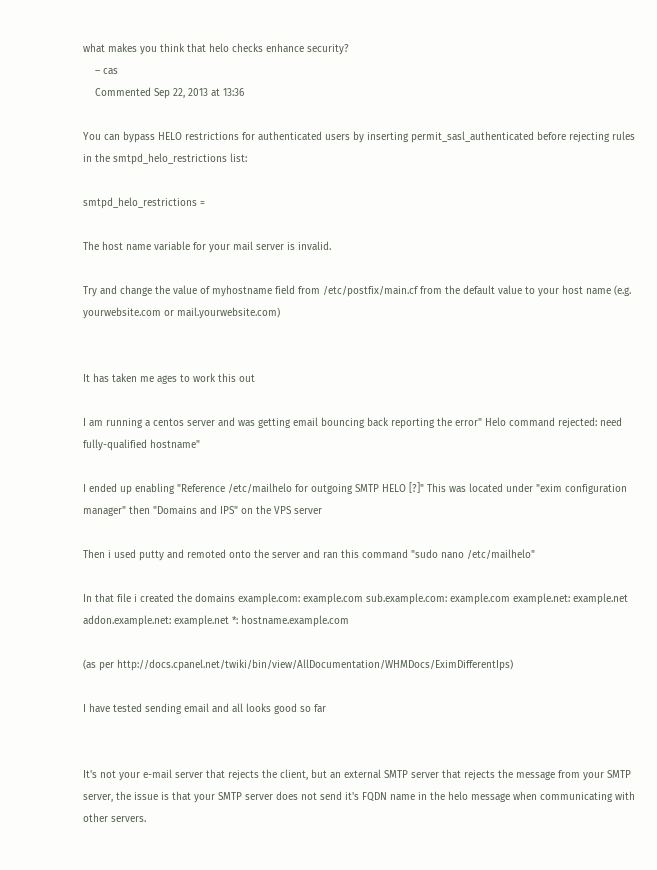what makes you think that helo checks enhance security?
    – cas
    Commented Sep 22, 2013 at 13:36

You can bypass HELO restrictions for authenticated users by inserting permit_sasl_authenticated before rejecting rules in the smtpd_helo_restrictions list:

smtpd_helo_restrictions =

The host name variable for your mail server is invalid.

Try and change the value of myhostname field from /etc/postfix/main.cf from the default value to your host name (e.g. yourwebsite.com or mail.yourwebsite.com)


It has taken me ages to work this out

I am running a centos server and was getting email bouncing back reporting the error" Helo command rejected: need fully-qualified hostname"

I ended up enabling "Reference /etc/mailhelo for outgoing SMTP HELO [?]" This was located under "exim configuration manager" then "Domains and IPS" on the VPS server

Then i used putty and remoted onto the server and ran this command "sudo nano /etc/mailhelo"

In that file i created the domains example.com: example.com sub.example.com: example.com example.net: example.net addon.example.net: example.net *: hostname.example.com

(as per http://docs.cpanel.net/twiki/bin/view/AllDocumentation/WHMDocs/EximDifferentIps)

I have tested sending email and all looks good so far


It's not your e-mail server that rejects the client, but an external SMTP server that rejects the message from your SMTP server, the issue is that your SMTP server does not send it's FQDN name in the helo message when communicating with other servers.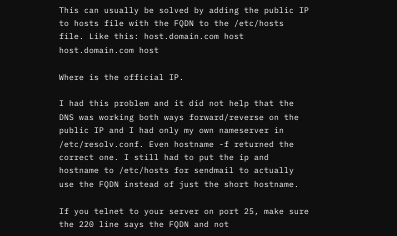This can usually be solved by adding the public IP to hosts file with the FQDN to the /etc/hosts file. Like this: host.domain.com host host.domain.com host

Where is the official IP.

I had this problem and it did not help that the DNS was working both ways forward/reverse on the public IP and I had only my own nameserver in /etc/resolv.conf. Even hostname -f returned the correct one. I still had to put the ip and hostname to /etc/hosts for sendmail to actually use the FQDN instead of just the short hostname.

If you telnet to your server on port 25, make sure the 220 line says the FQDN and not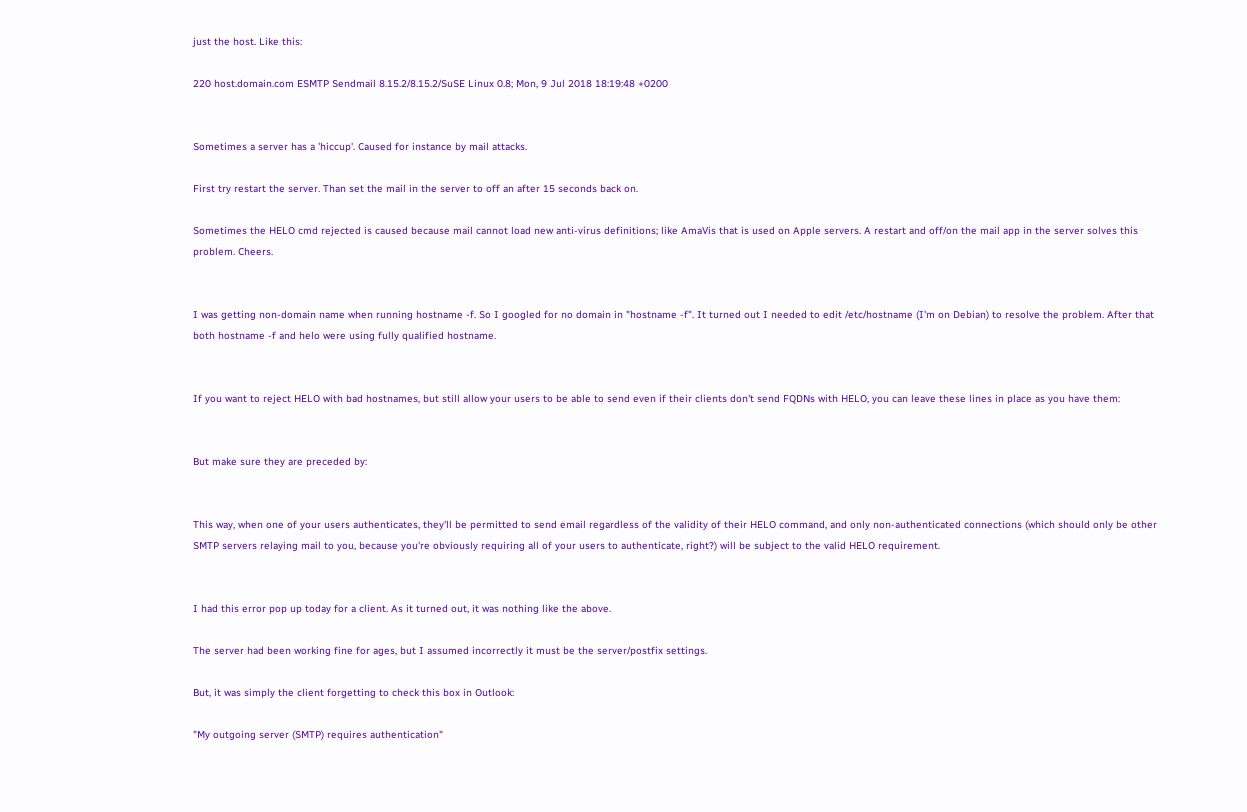just the host. Like this:

220 host.domain.com ESMTP Sendmail 8.15.2/8.15.2/SuSE Linux 0.8; Mon, 9 Jul 2018 18:19:48 +0200


Sometimes a server has a 'hiccup'. Caused for instance by mail attacks.

First try restart the server. Than set the mail in the server to off an after 15 seconds back on.

Sometimes the HELO cmd rejected is caused because mail cannot load new anti-virus definitions; like AmaVis that is used on Apple servers. A restart and off/on the mail app in the server solves this problem. Cheers.


I was getting non-domain name when running hostname -f. So I googled for no domain in "hostname -f". It turned out I needed to edit /etc/hostname (I'm on Debian) to resolve the problem. After that both hostname -f and helo were using fully qualified hostname.


If you want to reject HELO with bad hostnames, but still allow your users to be able to send even if their clients don't send FQDNs with HELO, you can leave these lines in place as you have them:


But make sure they are preceded by:


This way, when one of your users authenticates, they'll be permitted to send email regardless of the validity of their HELO command, and only non-authenticated connections (which should only be other SMTP servers relaying mail to you, because you're obviously requiring all of your users to authenticate, right?) will be subject to the valid HELO requirement.


I had this error pop up today for a client. As it turned out, it was nothing like the above.

The server had been working fine for ages, but I assumed incorrectly it must be the server/postfix settings.

But, it was simply the client forgetting to check this box in Outlook:

"My outgoing server (SMTP) requires authentication"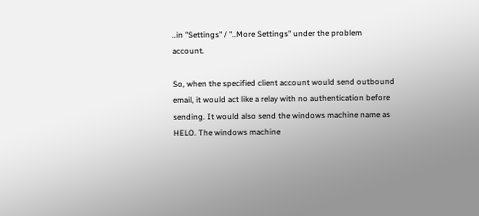..in "Settings" / "..More Settings" under the problem account.

So, when the specified client account would send outbound email, it would act like a relay with no authentication before sending. It would also send the windows machine name as HELO. The windows machine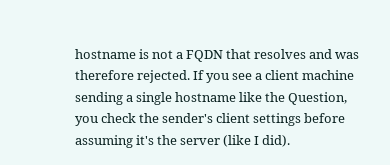hostname is not a FQDN that resolves and was therefore rejected. If you see a client machine sending a single hostname like the Question, you check the sender's client settings before assuming it's the server (like I did).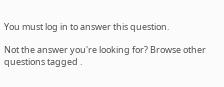You must log in to answer this question.

Not the answer you're looking for? Browse other questions tagged .